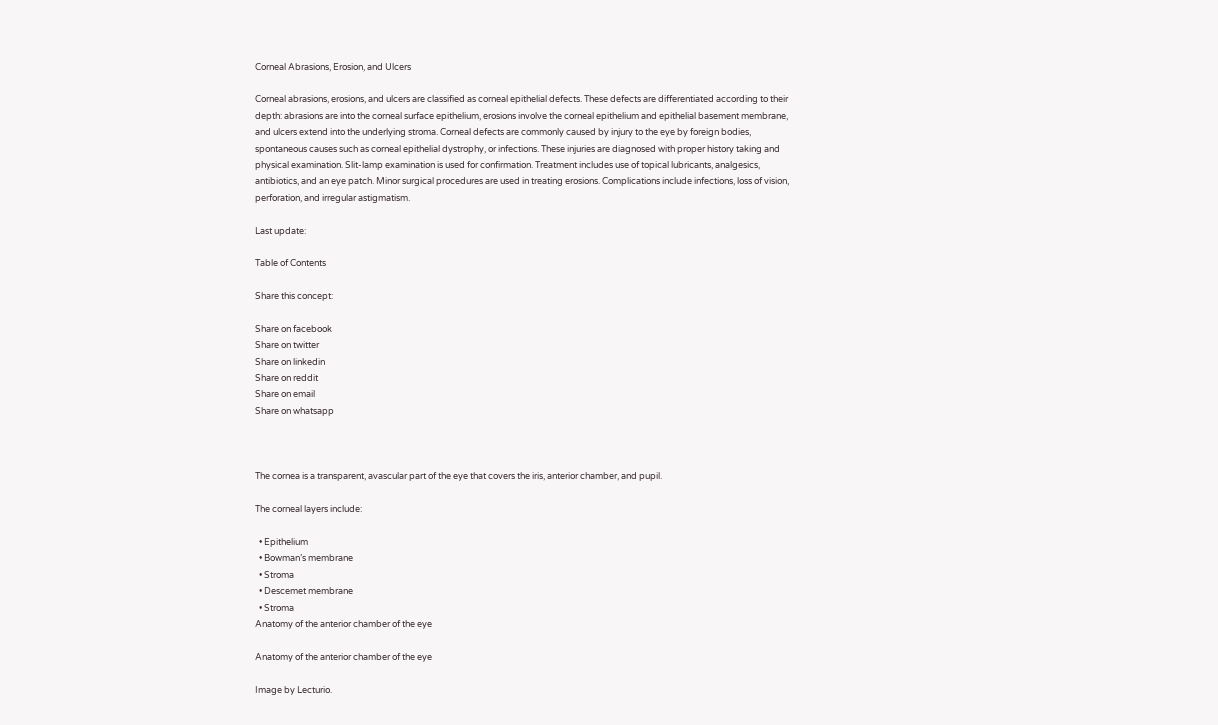Corneal Abrasions, Erosion, and Ulcers

Corneal abrasions, erosions, and ulcers are classified as corneal epithelial defects. These defects are differentiated according to their depth: abrasions are into the corneal surface epithelium, erosions involve the corneal epithelium and epithelial basement membrane, and ulcers extend into the underlying stroma. Corneal defects are commonly caused by injury to the eye by foreign bodies, spontaneous causes such as corneal epithelial dystrophy, or infections. These injuries are diagnosed with proper history taking and physical examination. Slit-lamp examination is used for confirmation. Treatment includes use of topical lubricants, analgesics, antibiotics, and an eye patch. Minor surgical procedures are used in treating erosions. Complications include infections, loss of vision, perforation, and irregular astigmatism.

Last update:

Table of Contents

Share this concept:

Share on facebook
Share on twitter
Share on linkedin
Share on reddit
Share on email
Share on whatsapp



The cornea is a transparent, avascular part of the eye that covers the iris, anterior chamber, and pupil.

The corneal layers include:

  • Epithelium
  • Bowman’s membrane
  • Stroma
  • Descemet membrane
  • Stroma
Anatomy of the anterior chamber of the eye

Anatomy of the anterior chamber of the eye

Image by Lecturio.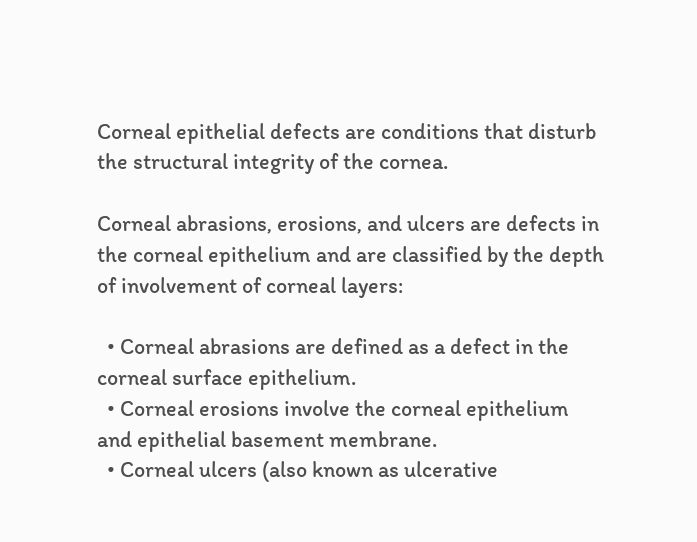Corneal epithelial defects are conditions that disturb the structural integrity of the cornea.

Corneal abrasions, erosions, and ulcers are defects in the corneal epithelium and are classified by the depth of involvement of corneal layers:

  • Corneal abrasions are defined as a defect in the corneal surface epithelium.
  • Corneal erosions involve the corneal epithelium and epithelial basement membrane.
  • Corneal ulcers (also known as ulcerative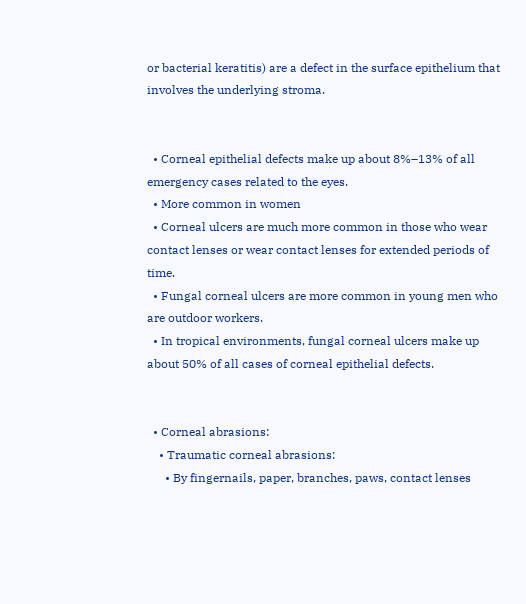or bacterial keratitis) are a defect in the surface epithelium that involves the underlying stroma.


  • Corneal epithelial defects make up about 8%–13% of all emergency cases related to the eyes.
  • More common in women
  • Corneal ulcers are much more common in those who wear contact lenses or wear contact lenses for extended periods of time.
  • Fungal corneal ulcers are more common in young men who are outdoor workers.
  • In tropical environments, fungal corneal ulcers make up about 50% of all cases of corneal epithelial defects.


  • Corneal abrasions:
    • Traumatic corneal abrasions:
      • By fingernails, paper, branches, paws, contact lenses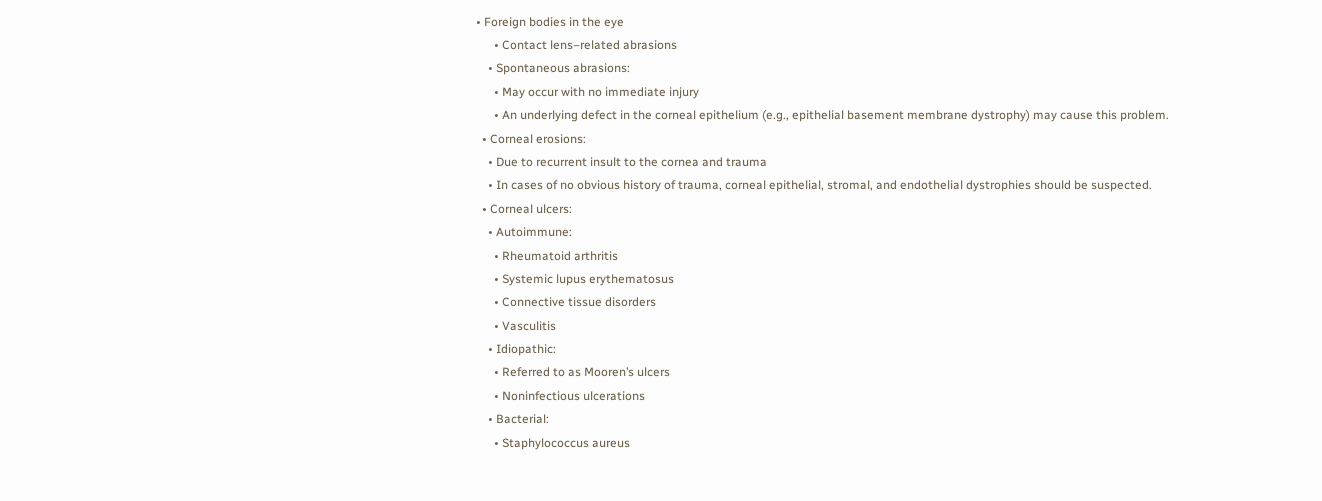• Foreign bodies in the eye
      • Contact lens–related abrasions
    • Spontaneous abrasions:
      • May occur with no immediate injury
      • An underlying defect in the corneal epithelium (e.g., epithelial basement membrane dystrophy) may cause this problem.
  • Corneal erosions:
    • Due to recurrent insult to the cornea and trauma
    • In cases of no obvious history of trauma, corneal epithelial, stromal, and endothelial dystrophies should be suspected.
  • Corneal ulcers:
    • Autoimmune:
      • Rheumatoid arthritis
      • Systemic lupus erythematosus
      • Connective tissue disorders
      • Vasculitis
    • Idiopathic:
      • Referred to as Mooren’s ulcers
      • Noninfectious ulcerations
    • Bacterial:
      • Staphylococcus aureus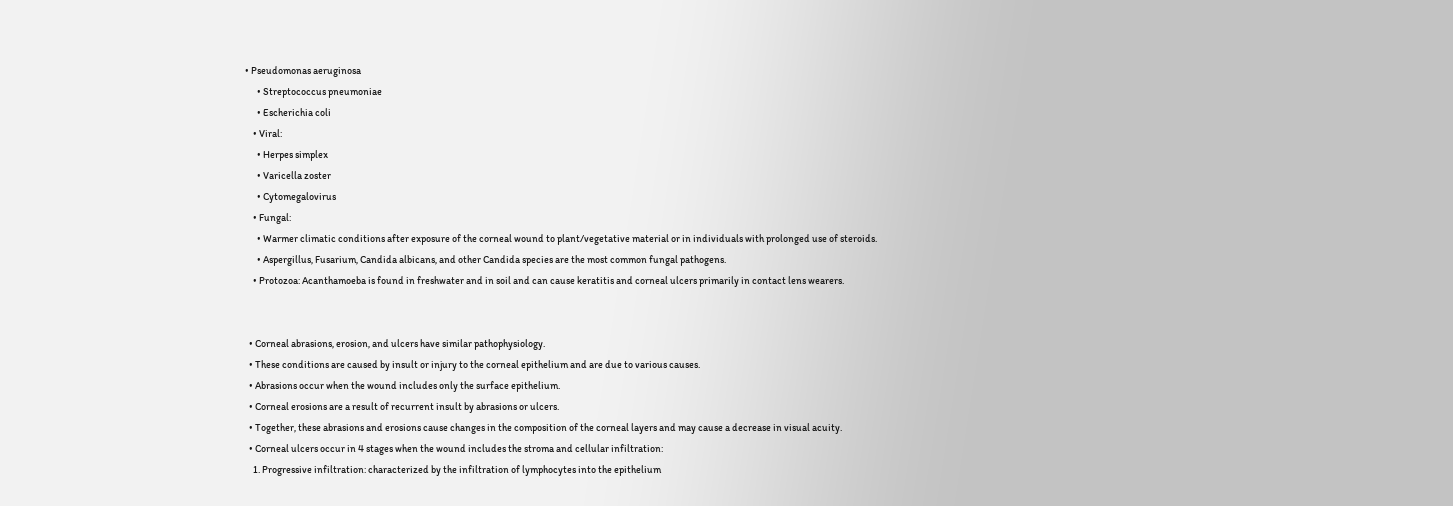• Pseudomonas aeruginosa
      • Streptococcus pneumoniae
      • Escherichia coli
    • Viral:
      • Herpes simplex
      • Varicella zoster
      • Cytomegalovirus
    • Fungal:
      • Warmer climatic conditions after exposure of the corneal wound to plant/vegetative material or in individuals with prolonged use of steroids.
      • Aspergillus, Fusarium, Candida albicans, and other Candida species are the most common fungal pathogens.
    • Protozoa: Acanthamoeba is found in freshwater and in soil and can cause keratitis and corneal ulcers primarily in contact lens wearers.


  • Corneal abrasions, erosion, and ulcers have similar pathophysiology.
  • These conditions are caused by insult or injury to the corneal epithelium and are due to various causes.
  • Abrasions occur when the wound includes only the surface epithelium.
  • Corneal erosions are a result of recurrent insult by abrasions or ulcers.
  • Together, these abrasions and erosions cause changes in the composition of the corneal layers and may cause a decrease in visual acuity.
  • Corneal ulcers occur in 4 stages when the wound includes the stroma and cellular infiltration:
    1. Progressive infiltration: characterized by the infiltration of lymphocytes into the epithelium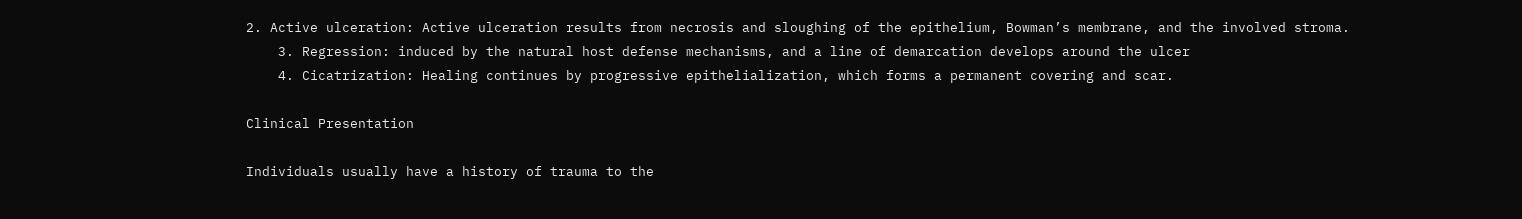2. Active ulceration: Active ulceration results from necrosis and sloughing of the epithelium, Bowman’s membrane, and the involved stroma.
    3. Regression: induced by the natural host defense mechanisms, and a line of demarcation develops around the ulcer
    4. Cicatrization: Healing continues by progressive epithelialization, which forms a permanent covering and scar.

Clinical Presentation

Individuals usually have a history of trauma to the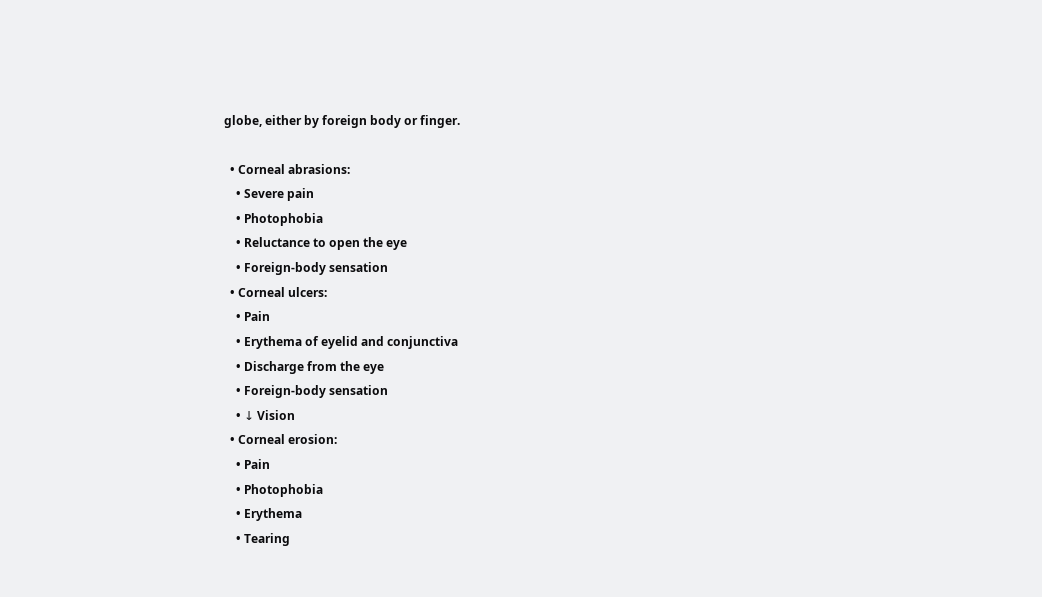globe, either by foreign body or finger.

  • Corneal abrasions:
    • Severe pain
    • Photophobia
    • Reluctance to open the eye
    • Foreign-body sensation
  • Corneal ulcers:
    • Pain
    • Erythema of eyelid and conjunctiva
    • Discharge from the eye
    • Foreign-body sensation
    • ↓ Vision
  • Corneal erosion:
    • Pain
    • Photophobia
    • Erythema
    • Tearing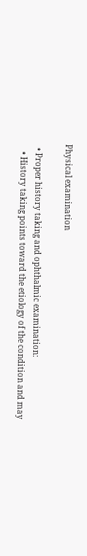Physical examination

  • Proper history taking and ophthalmic examination:
    • History taking points toward the etiology of the condition and may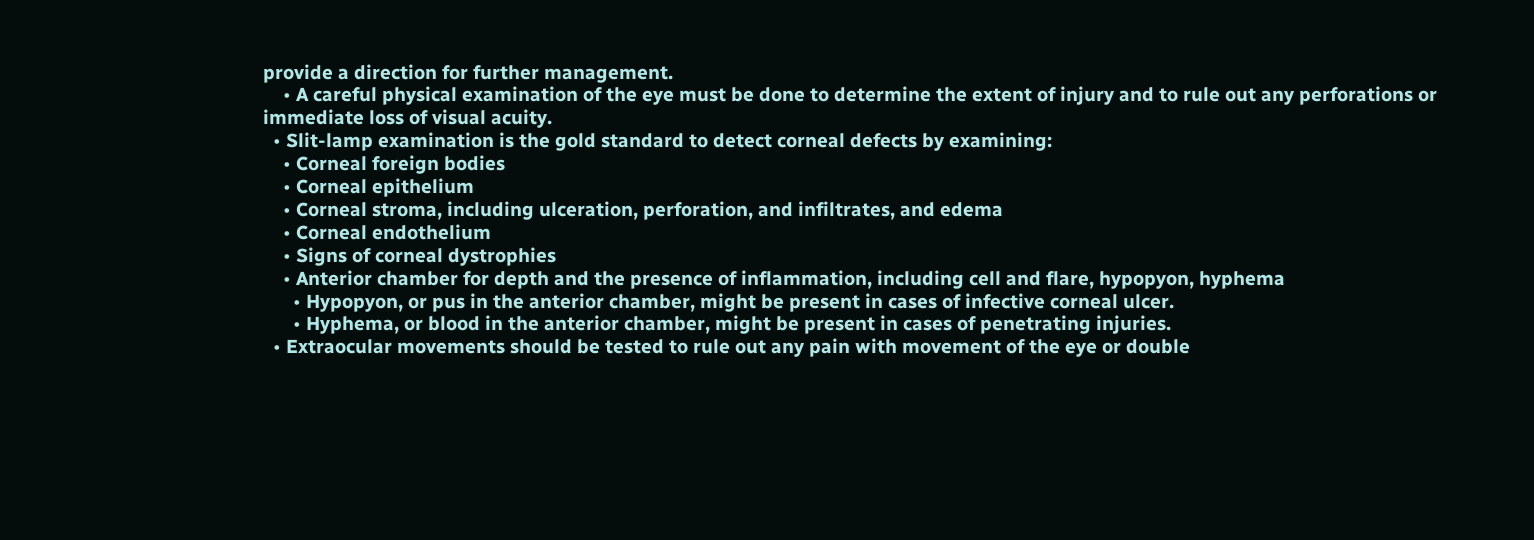provide a direction for further management.
    • A careful physical examination of the eye must be done to determine the extent of injury and to rule out any perforations or immediate loss of visual acuity.
  • Slit-lamp examination is the gold standard to detect corneal defects by examining:
    • Corneal foreign bodies
    • Corneal epithelium
    • Corneal stroma, including ulceration, perforation, and infiltrates, and edema
    • Corneal endothelium
    • Signs of corneal dystrophies
    • Anterior chamber for depth and the presence of inflammation, including cell and flare, hypopyon, hyphema
      • Hypopyon, or pus in the anterior chamber, might be present in cases of infective corneal ulcer.
      • Hyphema, or blood in the anterior chamber, might be present in cases of penetrating injuries.
  • Extraocular movements should be tested to rule out any pain with movement of the eye or double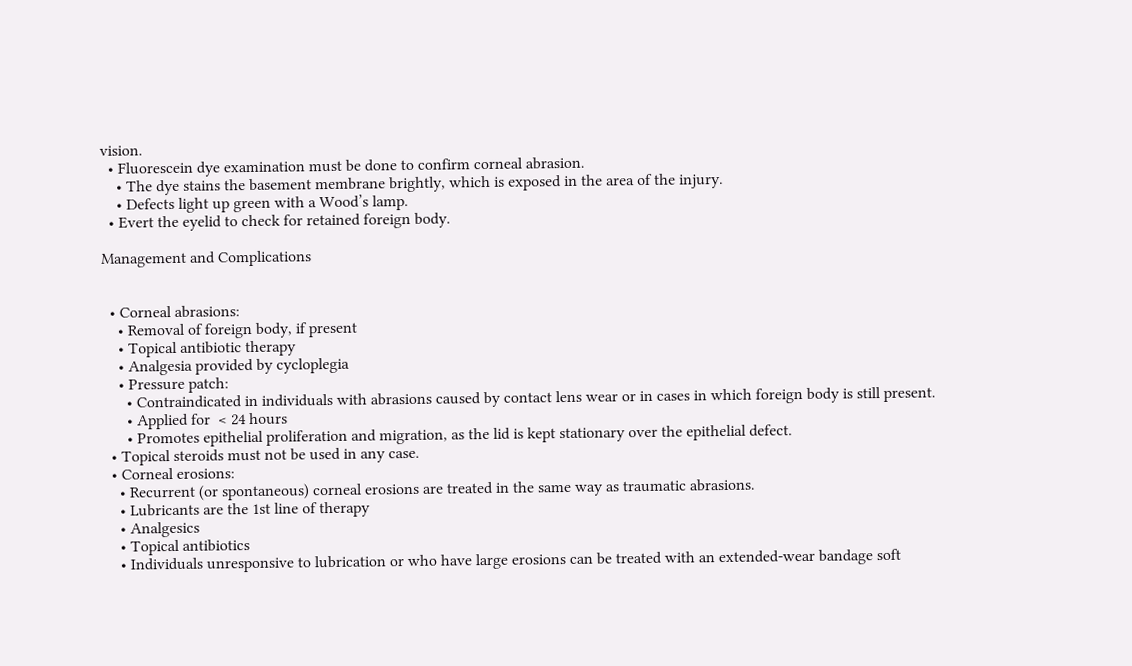vision.
  • Fluorescein dye examination must be done to confirm corneal abrasion.
    • The dye stains the basement membrane brightly, which is exposed in the area of the injury.
    • Defects light up green with a Wood’s lamp.
  • Evert the eyelid to check for retained foreign body.

Management and Complications


  • Corneal abrasions:
    • Removal of foreign body, if present
    • Topical antibiotic therapy
    • Analgesia provided by cycloplegia
    • Pressure patch:
      • Contraindicated in individuals with abrasions caused by contact lens wear or in cases in which foreign body is still present.
      • Applied for  < 24 hours
      • Promotes epithelial proliferation and migration, as the lid is kept stationary over the epithelial defect.
  • Topical steroids must not be used in any case.
  • Corneal erosions:
    • Recurrent (or spontaneous) corneal erosions are treated in the same way as traumatic abrasions.
    • Lubricants are the 1st line of therapy
    • Analgesics
    • Topical antibiotics
    • Individuals unresponsive to lubrication or who have large erosions can be treated with an extended-wear bandage soft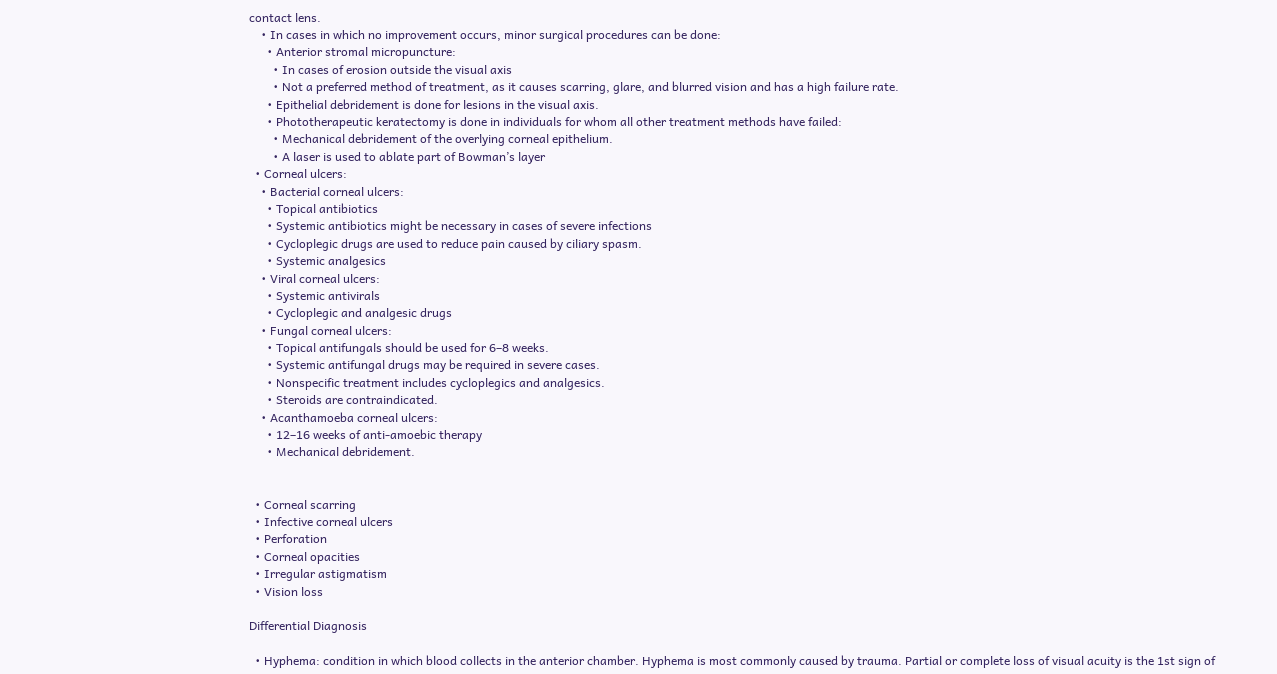contact lens.
    • In cases in which no improvement occurs, minor surgical procedures can be done:
      • Anterior stromal micropuncture:
        • In cases of erosion outside the visual axis
        • Not a preferred method of treatment, as it causes scarring, glare, and blurred vision and has a high failure rate.
      • Epithelial debridement is done for lesions in the visual axis.
      • Phototherapeutic keratectomy is done in individuals for whom all other treatment methods have failed:
        • Mechanical debridement of the overlying corneal epithelium.
        • A laser is used to ablate part of Bowman’s layer
  • Corneal ulcers:
    • Bacterial corneal ulcers:
      • Topical antibiotics
      • Systemic antibiotics might be necessary in cases of severe infections
      • Cycloplegic drugs are used to reduce pain caused by ciliary spasm.
      • Systemic analgesics
    • Viral corneal ulcers:
      • Systemic antivirals
      • Cycloplegic and analgesic drugs
    • Fungal corneal ulcers:
      • Topical antifungals should be used for 6–8 weeks.
      • Systemic antifungal drugs may be required in severe cases.
      • Nonspecific treatment includes cycloplegics and analgesics.
      • Steroids are contraindicated.
    • Acanthamoeba corneal ulcers:
      • 12–16 weeks of anti-amoebic therapy
      • Mechanical debridement.


  • Corneal scarring
  • Infective corneal ulcers
  • Perforation
  • Corneal opacities
  • Irregular astigmatism
  • Vision loss

Differential Diagnosis

  • Hyphema: condition in which blood collects in the anterior chamber. Hyphema is most commonly caused by trauma. Partial or complete loss of visual acuity is the 1st sign of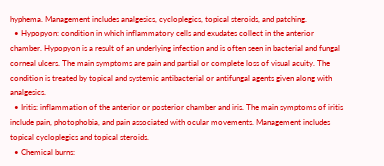hyphema. Management includes analgesics, cycloplegics, topical steroids, and patching.
  • Hypopyon: condition in which inflammatory cells and exudates collect in the anterior chamber. Hypopyon is a result of an underlying infection and is often seen in bacterial and fungal corneal ulcers. The main symptoms are pain and partial or complete loss of visual acuity. The condition is treated by topical and systemic antibacterial or antifungal agents given along with analgesics.
  • Iritis: inflammation of the anterior or posterior chamber and iris. The main symptoms of iritis include pain, photophobia, and pain associated with ocular movements. Management includes topical cycloplegics and topical steroids.
  • Chemical burns: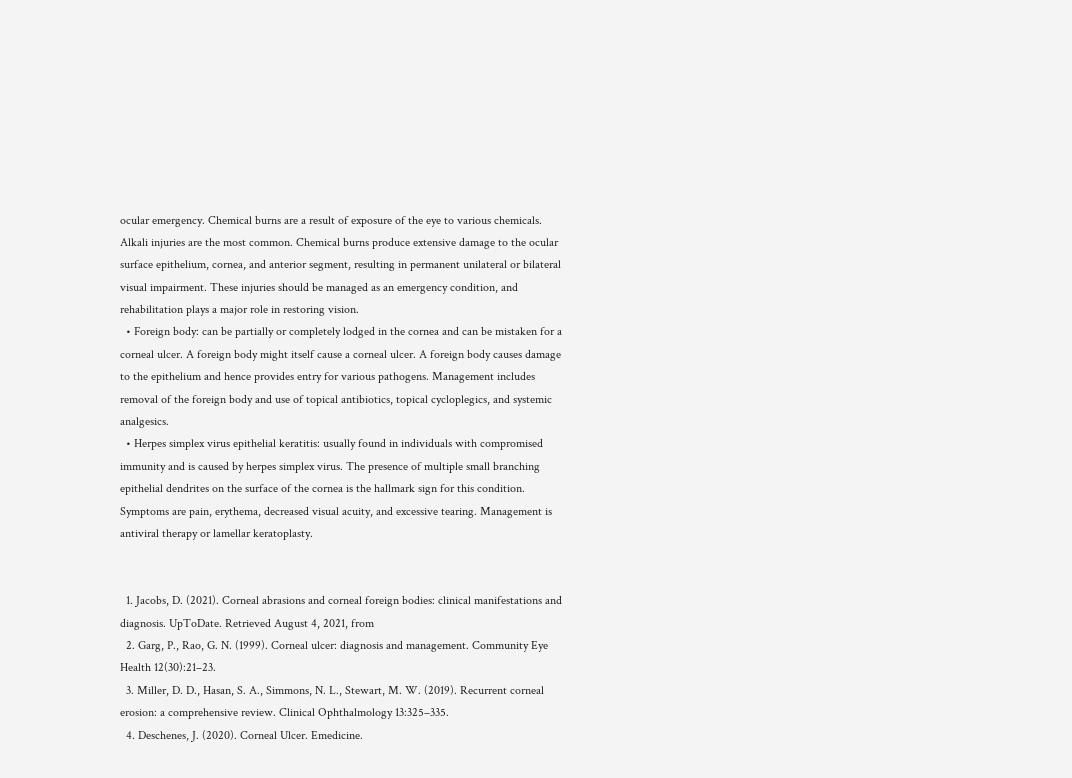ocular emergency. Chemical burns are a result of exposure of the eye to various chemicals. Alkali injuries are the most common. Chemical burns produce extensive damage to the ocular surface epithelium, cornea, and anterior segment, resulting in permanent unilateral or bilateral visual impairment. These injuries should be managed as an emergency condition, and rehabilitation plays a major role in restoring vision.
  • Foreign body: can be partially or completely lodged in the cornea and can be mistaken for a corneal ulcer. A foreign body might itself cause a corneal ulcer. A foreign body causes damage to the epithelium and hence provides entry for various pathogens. Management includes removal of the foreign body and use of topical antibiotics, topical cycloplegics, and systemic analgesics.
  • Herpes simplex virus epithelial keratitis: usually found in individuals with compromised immunity and is caused by herpes simplex virus. The presence of multiple small branching epithelial dendrites on the surface of the cornea is the hallmark sign for this condition. Symptoms are pain, erythema, decreased visual acuity, and excessive tearing. Management is antiviral therapy or lamellar keratoplasty.


  1. Jacobs, D. (2021). Corneal abrasions and corneal foreign bodies: clinical manifestations and diagnosis. UpToDate. Retrieved August 4, 2021, from
  2. Garg, P., Rao, G. N. (1999). Corneal ulcer: diagnosis and management. Community Eye Health 12(30):21–23.
  3. Miller, D. D., Hasan, S. A., Simmons, N. L., Stewart, M. W. (2019). Recurrent corneal erosion: a comprehensive review. Clinical Ophthalmology 13:325–335.
  4. Deschenes, J. (2020). Corneal Ulcer. Emedicine.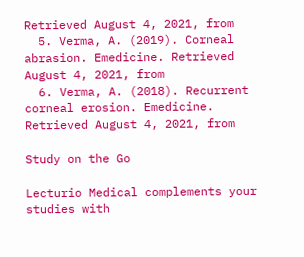Retrieved August 4, 2021, from
  5. Verma, A. (2019). Corneal abrasion. Emedicine. Retrieved August 4, 2021, from
  6. Verma, A. (2018). Recurrent corneal erosion. Emedicine. Retrieved August 4, 2021, from

Study on the Go

Lecturio Medical complements your studies with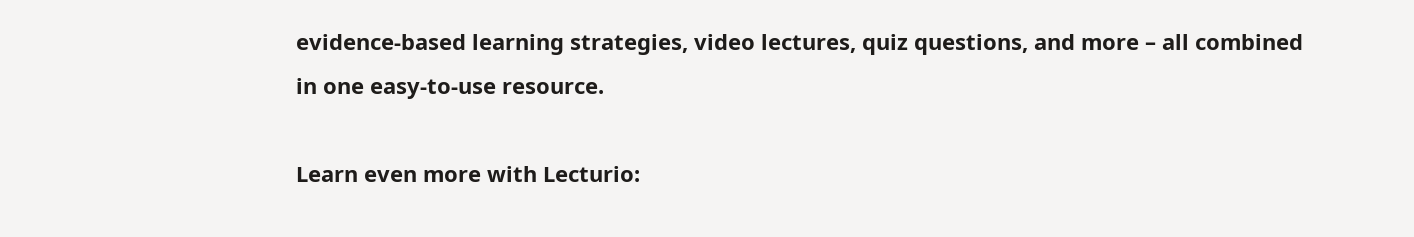evidence-based learning strategies, video lectures, quiz questions, and more – all combined in one easy-to-use resource.

Learn even more with Lecturio: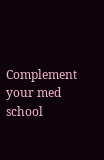Complement your med school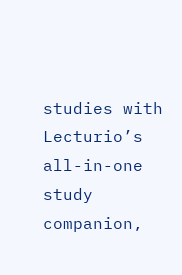studies with Lecturio’s all-in-one study companion,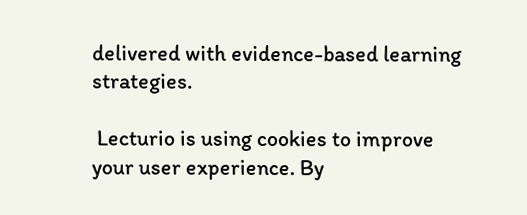delivered with evidence-based learning strategies.

 Lecturio is using cookies to improve your user experience. By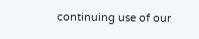continuing use of our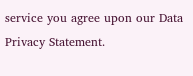service you agree upon our Data Privacy Statement.